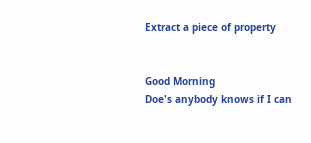Extract a piece of property


Good Morning
Doe's anybody knows if I can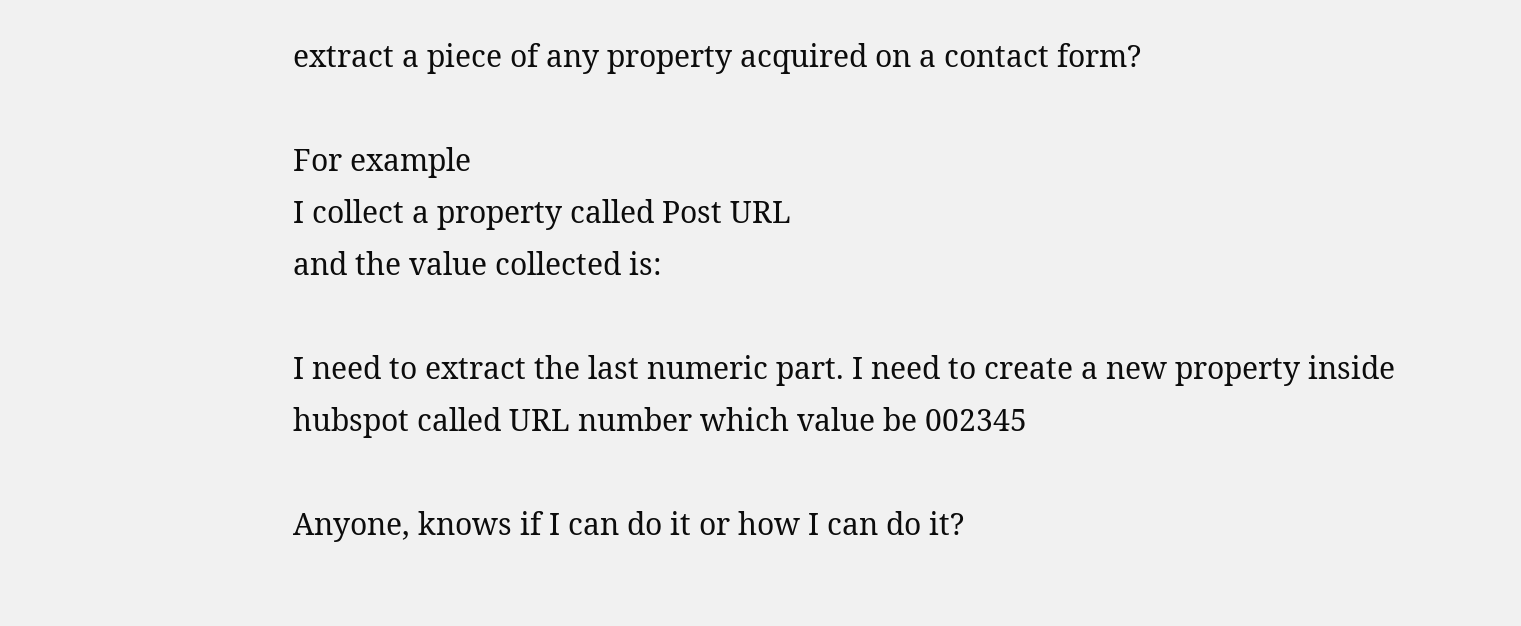extract a piece of any property acquired on a contact form?

For example
I collect a property called Post URL
and the value collected is:

I need to extract the last numeric part. I need to create a new property inside hubspot called URL number which value be 002345

Anyone, knows if I can do it or how I can do it?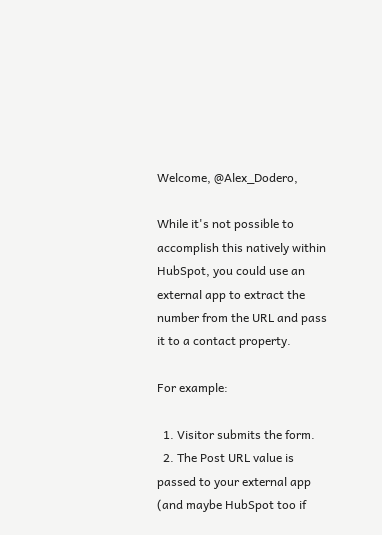Welcome, @Alex_Dodero,

While it's not possible to accomplish this natively within HubSpot, you could use an external app to extract the number from the URL and pass it to a contact property.

For example:

  1. Visitor submits the form.
  2. The Post URL value is passed to your external app (and maybe HubSpot too if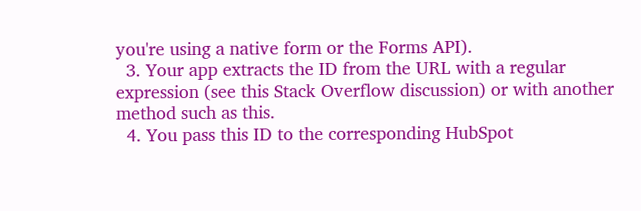you're using a native form or the Forms API).
  3. Your app extracts the ID from the URL with a regular expression (see this Stack Overflow discussion) or with another method such as this.
  4. You pass this ID to the corresponding HubSpot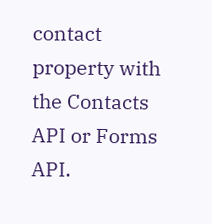contact property with the Contacts API or Forms API.